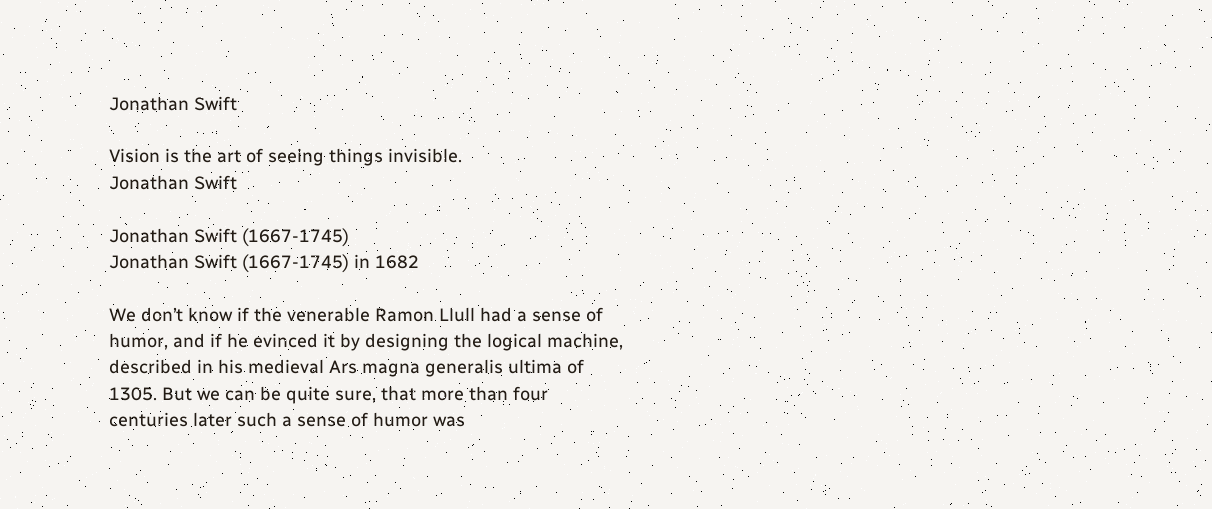Jonathan Swift

Vision is the art of seeing things invisible.
Jonathan Swift

Jonathan Swift (1667-1745)
Jonathan Swift (1667-1745) in 1682

We don’t know if the venerable Ramon Llull had a sense of humor, and if he evinced it by designing the logical machine, described in his medieval Ars magna generalis ultima of 1305. But we can be quite sure, that more than four centuries later such a sense of humor was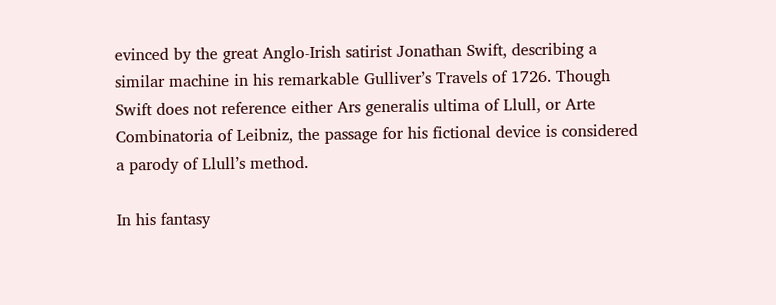evinced by the great Anglo-Irish satirist Jonathan Swift, describing a similar machine in his remarkable Gulliver’s Travels of 1726. Though Swift does not reference either Ars generalis ultima of Llull, or Arte Combinatoria of Leibniz, the passage for his fictional device is considered a parody of Llull’s method.

In his fantasy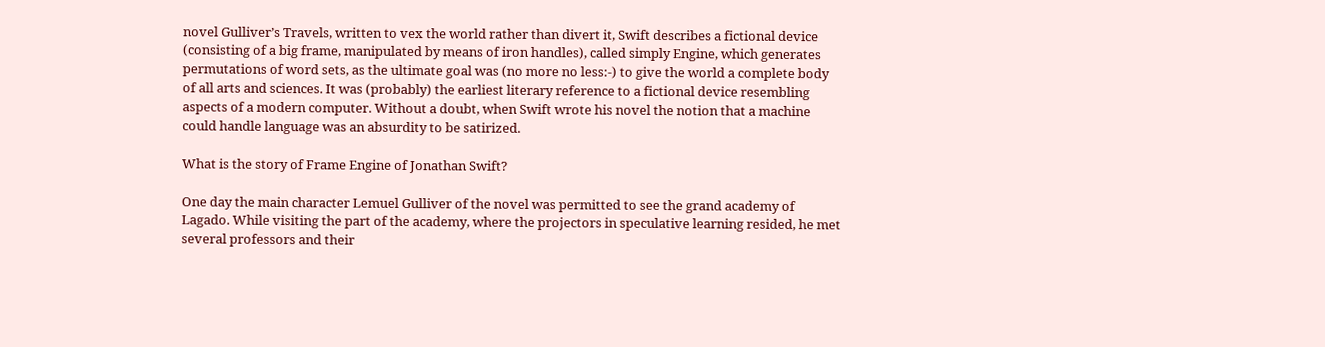novel Gulliver’s Travels, written to vex the world rather than divert it, Swift describes a fictional device (consisting of a big frame, manipulated by means of iron handles), called simply Engine, which generates permutations of word sets, as the ultimate goal was (no more no less:-) to give the world a complete body of all arts and sciences. It was (probably) the earliest literary reference to a fictional device resembling aspects of a modern computer. Without a doubt, when Swift wrote his novel the notion that a machine could handle language was an absurdity to be satirized.

What is the story of Frame Engine of Jonathan Swift?

One day the main character Lemuel Gulliver of the novel was permitted to see the grand academy of Lagado. While visiting the part of the academy, where the projectors in speculative learning resided, he met several professors and their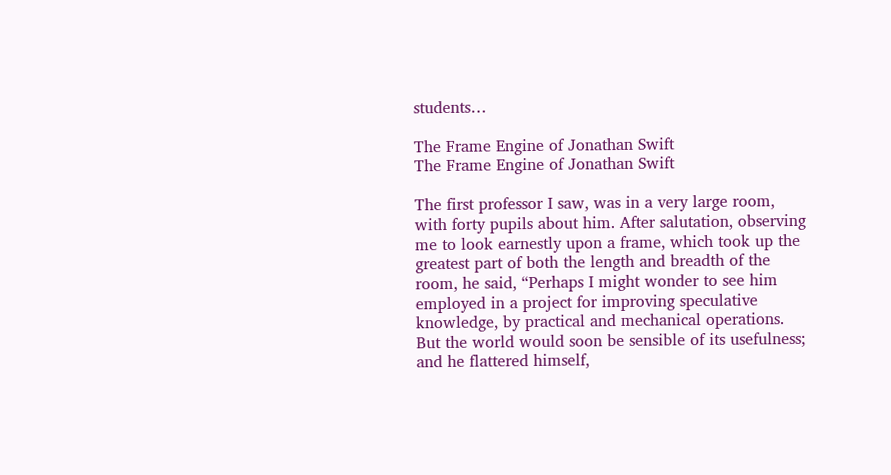students…

The Frame Engine of Jonathan Swift
The Frame Engine of Jonathan Swift

The first professor I saw, was in a very large room, with forty pupils about him. After salutation, observing me to look earnestly upon a frame, which took up the greatest part of both the length and breadth of the room, he said, “Perhaps I might wonder to see him employed in a project for improving speculative knowledge, by practical and mechanical operations. But the world would soon be sensible of its usefulness; and he flattered himself,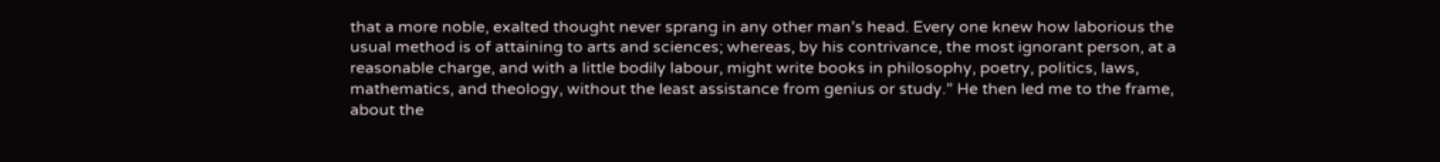that a more noble, exalted thought never sprang in any other man’s head. Every one knew how laborious the usual method is of attaining to arts and sciences; whereas, by his contrivance, the most ignorant person, at a reasonable charge, and with a little bodily labour, might write books in philosophy, poetry, politics, laws, mathematics, and theology, without the least assistance from genius or study.” He then led me to the frame, about the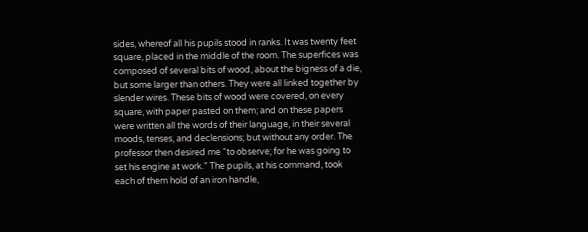sides, whereof all his pupils stood in ranks. It was twenty feet square, placed in the middle of the room. The superfices was composed of several bits of wood, about the bigness of a die, but some larger than others. They were all linked together by slender wires. These bits of wood were covered, on every square, with paper pasted on them; and on these papers were written all the words of their language, in their several moods, tenses, and declensions; but without any order. The professor then desired me “to observe; for he was going to set his engine at work.” The pupils, at his command, took each of them hold of an iron handle,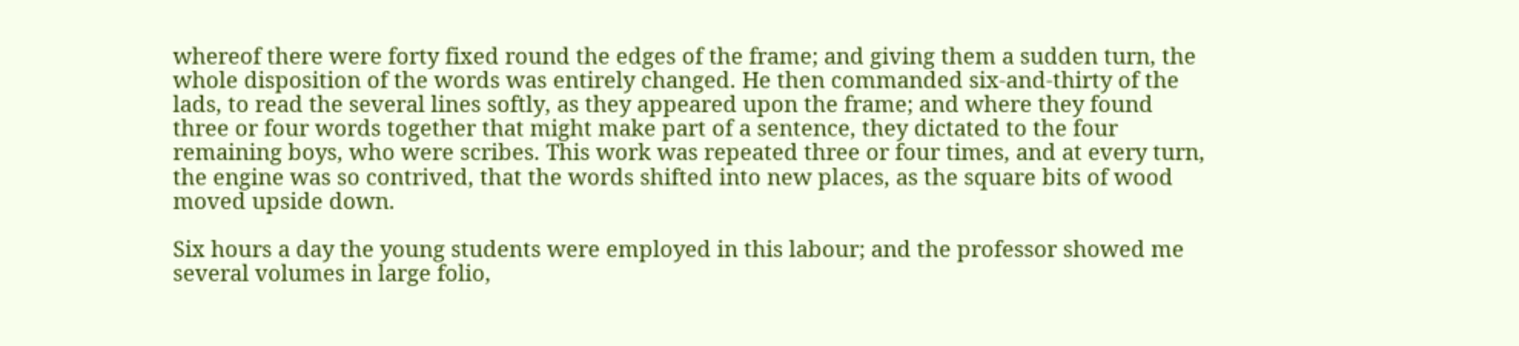whereof there were forty fixed round the edges of the frame; and giving them a sudden turn, the whole disposition of the words was entirely changed. He then commanded six-and-thirty of the lads, to read the several lines softly, as they appeared upon the frame; and where they found three or four words together that might make part of a sentence, they dictated to the four remaining boys, who were scribes. This work was repeated three or four times, and at every turn, the engine was so contrived, that the words shifted into new places, as the square bits of wood moved upside down.

Six hours a day the young students were employed in this labour; and the professor showed me several volumes in large folio,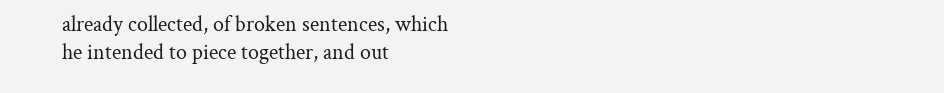already collected, of broken sentences, which he intended to piece together, and out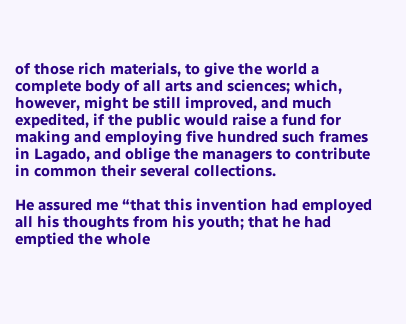of those rich materials, to give the world a complete body of all arts and sciences; which, however, might be still improved, and much expedited, if the public would raise a fund for making and employing five hundred such frames in Lagado, and oblige the managers to contribute in common their several collections.

He assured me “that this invention had employed all his thoughts from his youth; that he had emptied the whole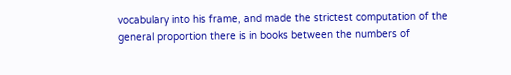vocabulary into his frame, and made the strictest computation of the general proportion there is in books between the numbers of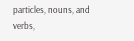particles, nouns, and verbs,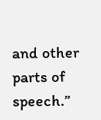and other parts of speech.”